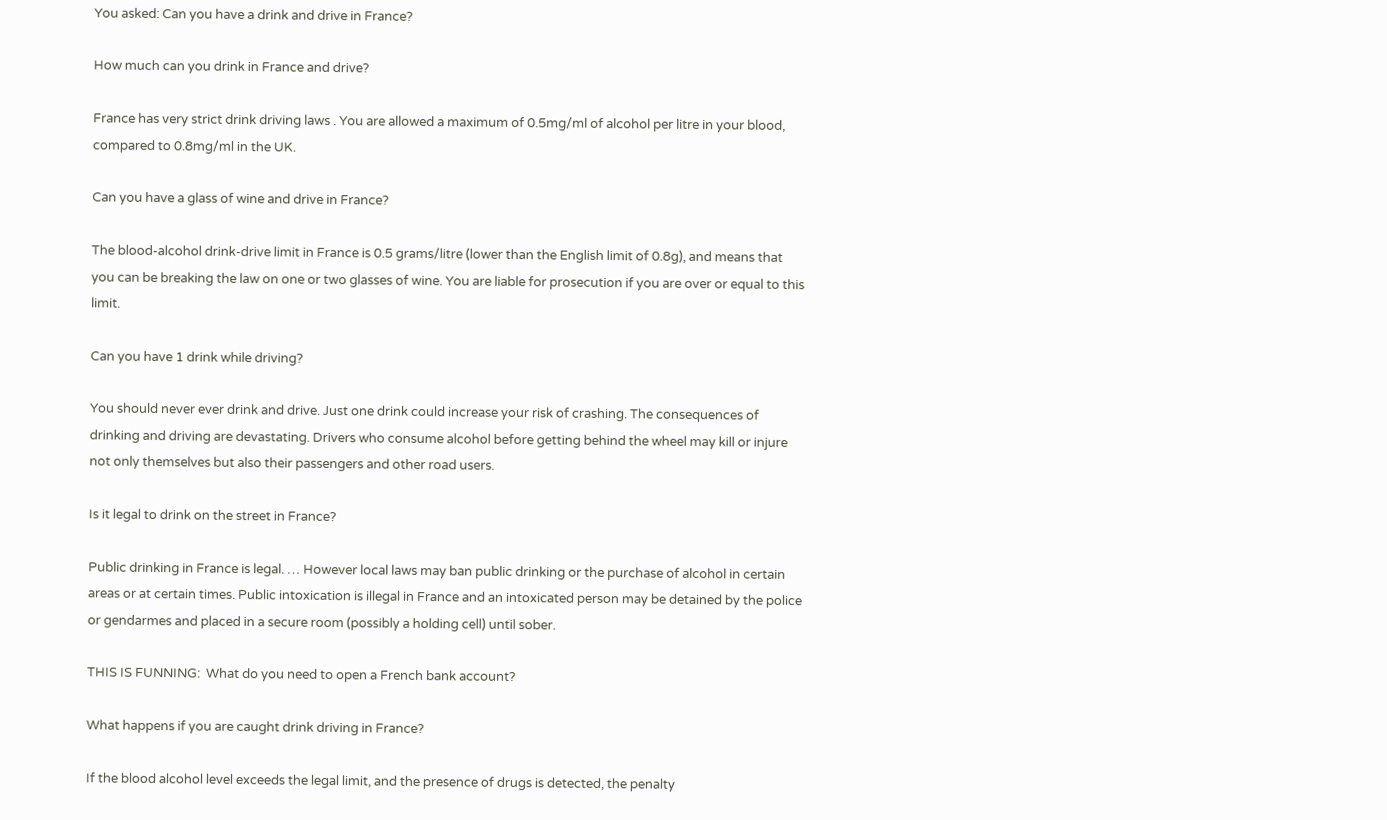You asked: Can you have a drink and drive in France?

How much can you drink in France and drive?

France has very strict drink driving laws . You are allowed a maximum of 0.5mg/ml of alcohol per litre in your blood, compared to 0.8mg/ml in the UK.

Can you have a glass of wine and drive in France?

The blood-alcohol drink-drive limit in France is 0.5 grams/litre (lower than the English limit of 0.8g), and means that you can be breaking the law on one or two glasses of wine. You are liable for prosecution if you are over or equal to this limit.

Can you have 1 drink while driving?

You should never ever drink and drive. Just one drink could increase your risk of crashing. The consequences of drinking and driving are devastating. Drivers who consume alcohol before getting behind the wheel may kill or injure not only themselves but also their passengers and other road users.

Is it legal to drink on the street in France?

Public drinking in France is legal. … However local laws may ban public drinking or the purchase of alcohol in certain areas or at certain times. Public intoxication is illegal in France and an intoxicated person may be detained by the police or gendarmes and placed in a secure room (possibly a holding cell) until sober.

THIS IS FUNNING:  What do you need to open a French bank account?

What happens if you are caught drink driving in France?

If the blood alcohol level exceeds the legal limit, and the presence of drugs is detected, the penalty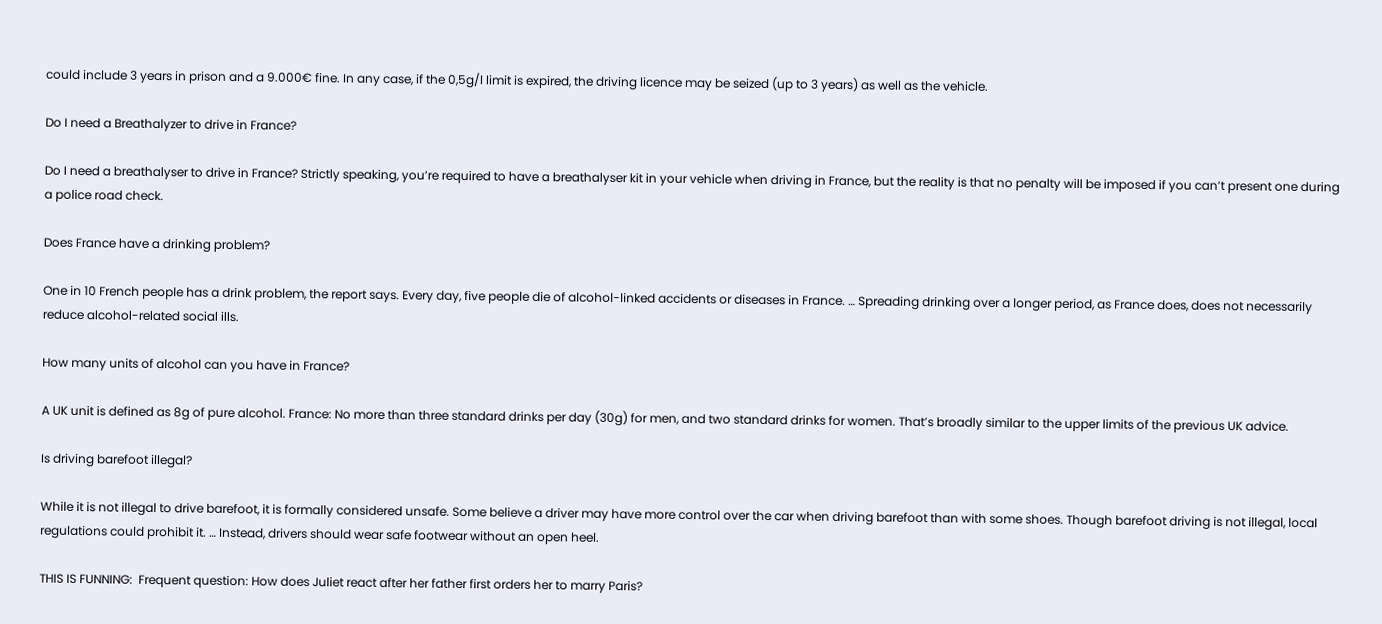could include 3 years in prison and a 9.000€ fine. In any case, if the 0,5g/l limit is expired, the driving licence may be seized (up to 3 years) as well as the vehicle.

Do I need a Breathalyzer to drive in France?

Do I need a breathalyser to drive in France? Strictly speaking, you’re required to have a breathalyser kit in your vehicle when driving in France, but the reality is that no penalty will be imposed if you can’t present one during a police road check.

Does France have a drinking problem?

One in 10 French people has a drink problem, the report says. Every day, five people die of alcohol-linked accidents or diseases in France. … Spreading drinking over a longer period, as France does, does not necessarily reduce alcohol-related social ills.

How many units of alcohol can you have in France?

A UK unit is defined as 8g of pure alcohol. France: No more than three standard drinks per day (30g) for men, and two standard drinks for women. That’s broadly similar to the upper limits of the previous UK advice.

Is driving barefoot illegal?

While it is not illegal to drive barefoot, it is formally considered unsafe. Some believe a driver may have more control over the car when driving barefoot than with some shoes. Though barefoot driving is not illegal, local regulations could prohibit it. … Instead, drivers should wear safe footwear without an open heel.

THIS IS FUNNING:  Frequent question: How does Juliet react after her father first orders her to marry Paris?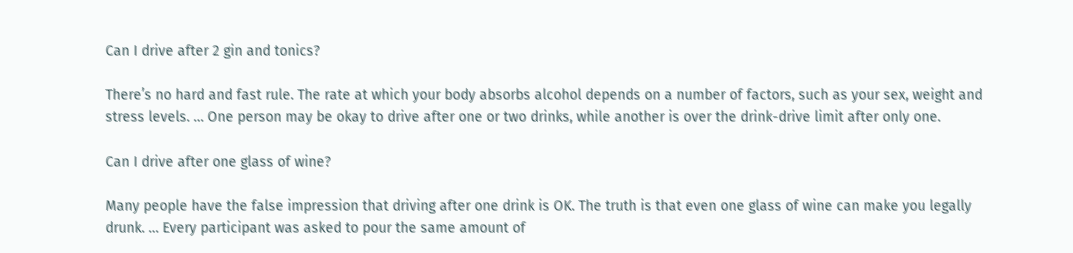Can I drive after 2 gin and tonics?

There’s no hard and fast rule. The rate at which your body absorbs alcohol depends on a number of factors, such as your sex, weight and stress levels. … One person may be okay to drive after one or two drinks, while another is over the drink-drive limit after only one.

Can I drive after one glass of wine?

Many people have the false impression that driving after one drink is OK. The truth is that even one glass of wine can make you legally drunk. … Every participant was asked to pour the same amount of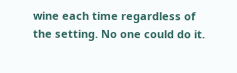wine each time regardless of the setting. No one could do it.